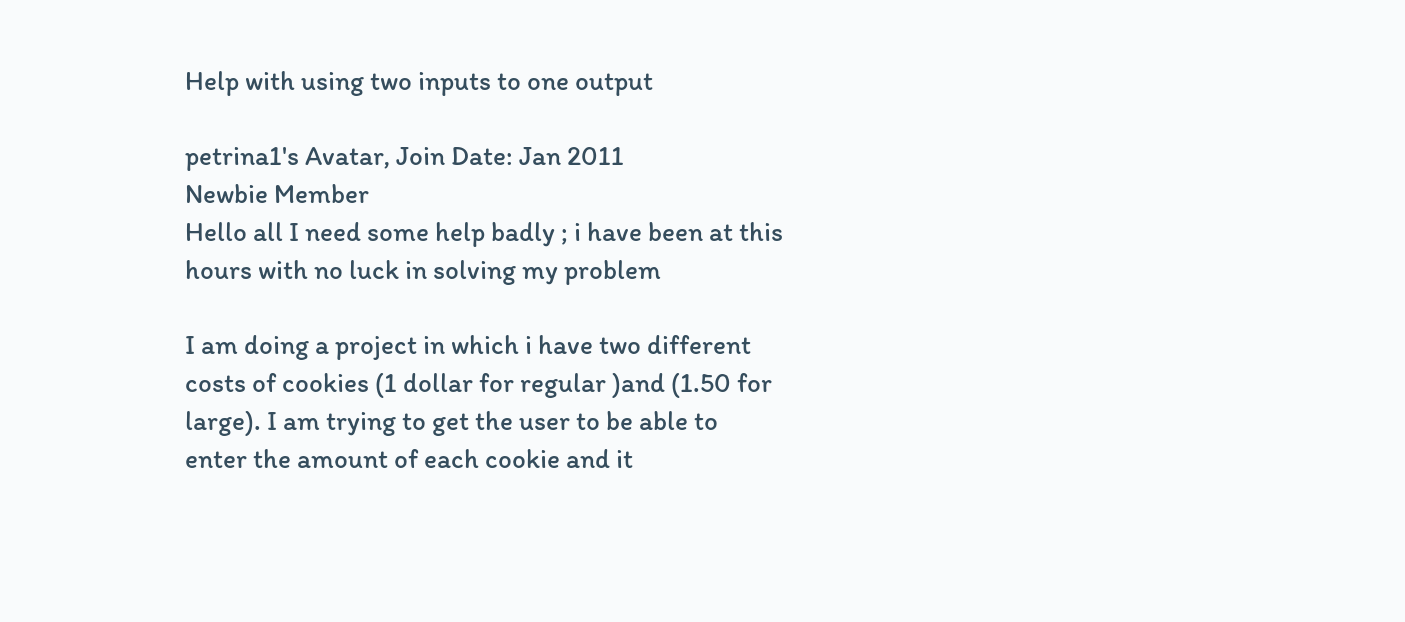Help with using two inputs to one output

petrina1's Avatar, Join Date: Jan 2011
Newbie Member
Hello all I need some help badly ; i have been at this hours with no luck in solving my problem

I am doing a project in which i have two different costs of cookies (1 dollar for regular )and (1.50 for large). I am trying to get the user to be able to enter the amount of each cookie and it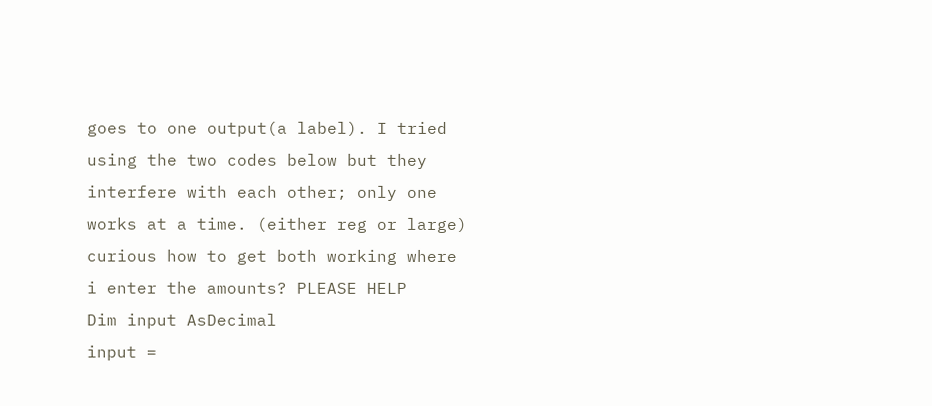goes to one output(a label). I tried using the two codes below but they interfere with each other; only one works at a time. (either reg or large) curious how to get both working where i enter the amounts? PLEASE HELP
Dim input AsDecimal
input =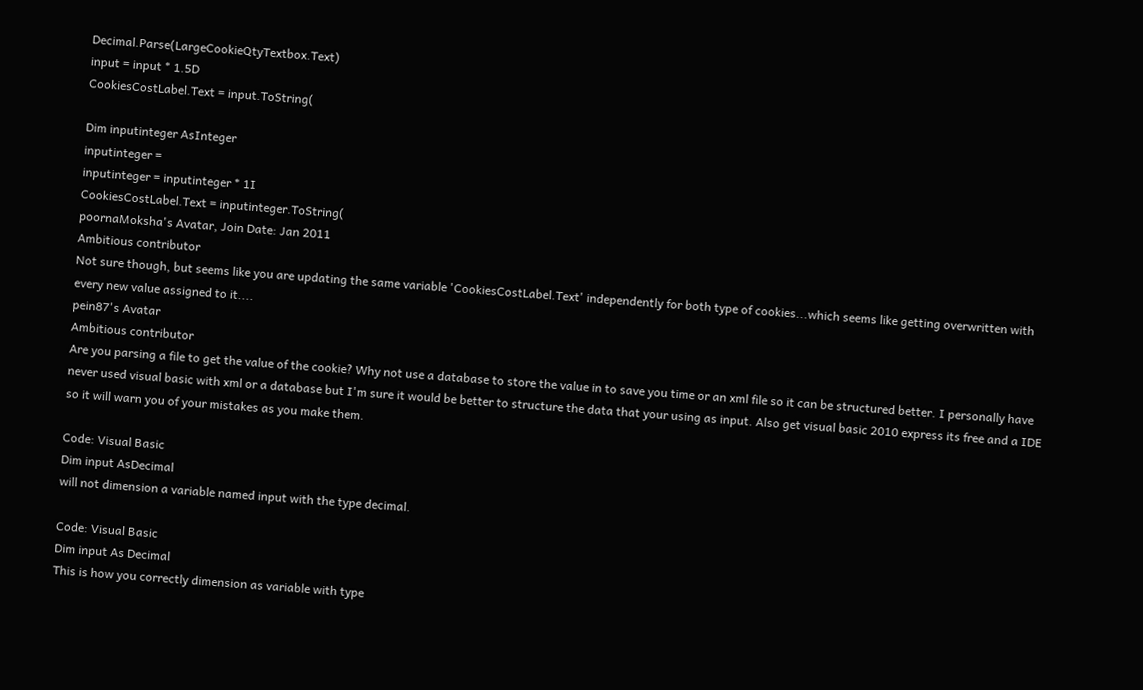Decimal.Parse(LargeCookieQtyTextbox.Text)
input = input * 1.5D
CookiesCostLabel.Text = input.ToString(

Dim inputinteger AsInteger
inputinteger =
inputinteger = inputinteger * 1I
CookiesCostLabel.Text = inputinteger.ToString(
poornaMoksha's Avatar, Join Date: Jan 2011
Ambitious contributor
Not sure though, but seems like you are updating the same variable 'CookiesCostLabel.Text' independently for both type of cookies...which seems like getting overwritten with every new value assigned to it....
pein87's Avatar
Ambitious contributor
Are you parsing a file to get the value of the cookie? Why not use a database to store the value in to save you time or an xml file so it can be structured better. I personally have never used visual basic with xml or a database but I'm sure it would be better to structure the data that your using as input. Also get visual basic 2010 express its free and a IDE so it will warn you of your mistakes as you make them.

Code: Visual Basic
Dim input AsDecimal
will not dimension a variable named input with the type decimal.

Code: Visual Basic
Dim input As Decimal
This is how you correctly dimension as variable with type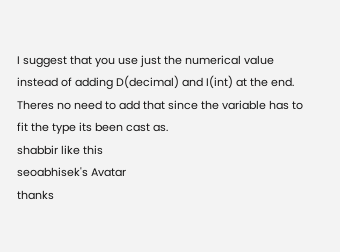I suggest that you use just the numerical value instead of adding D(decimal) and I(int) at the end. Theres no need to add that since the variable has to fit the type its been cast as.
shabbir like this
seoabhisek's Avatar
thanks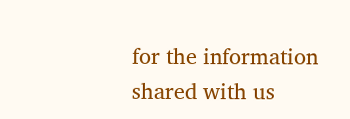for the information shared with us